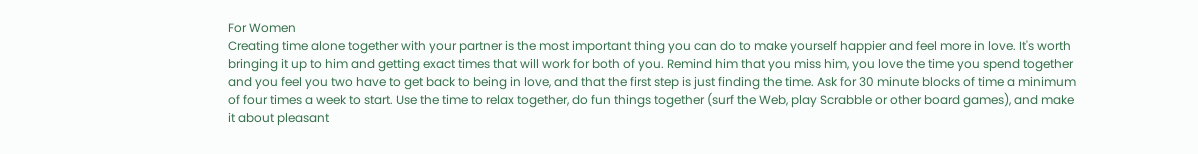For Women
Creating time alone together with your partner is the most important thing you can do to make yourself happier and feel more in love. It's worth bringing it up to him and getting exact times that will work for both of you. Remind him that you miss him, you love the time you spend together and you feel you two have to get back to being in love, and that the first step is just finding the time. Ask for 30 minute blocks of time a minimum of four times a week to start. Use the time to relax together, do fun things together (surf the Web, play Scrabble or other board games), and make it about pleasant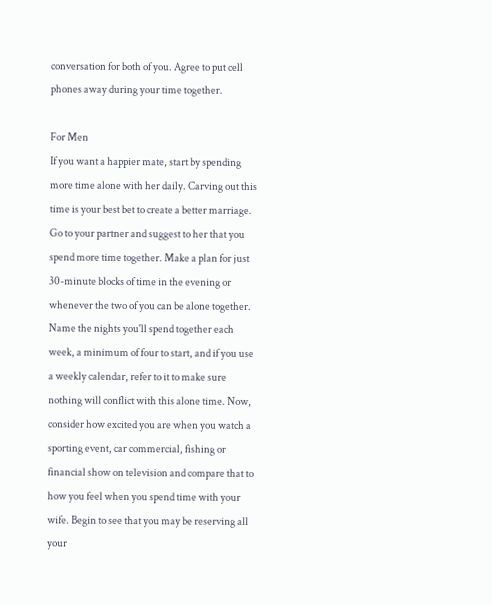conversation for both of you. Agree to put cell phones away during your time together.

For Men
If you want a happier mate, start by spending more time alone with her daily. Carving out this time is your best bet to create a better marriage. Go to your partner and suggest to her that you spend more time together. Make a plan for just 30-minute blocks of time in the evening or whenever the two of you can be alone together. Name the nights you'll spend together each week, a minimum of four to start, and if you use a weekly calendar, refer to it to make sure nothing will conflict with this alone time. Now, consider how excited you are when you watch a sporting event, car commercial, fishing or financial show on television and compare that to how you feel when you spend time with your wife. Begin to see that you may be reserving all your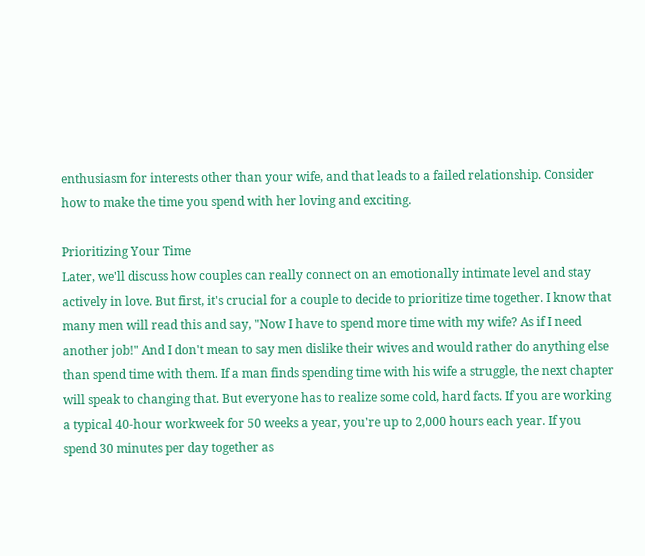enthusiasm for interests other than your wife, and that leads to a failed relationship. Consider how to make the time you spend with her loving and exciting.

Prioritizing Your Time
Later, we'll discuss how couples can really connect on an emotionally intimate level and stay actively in love. But first, it's crucial for a couple to decide to prioritize time together. I know that many men will read this and say, "Now I have to spend more time with my wife? As if I need another job!" And I don't mean to say men dislike their wives and would rather do anything else than spend time with them. If a man finds spending time with his wife a struggle, the next chapter will speak to changing that. But everyone has to realize some cold, hard facts. If you are working a typical 40-hour workweek for 50 weeks a year, you're up to 2,000 hours each year. If you spend 30 minutes per day together as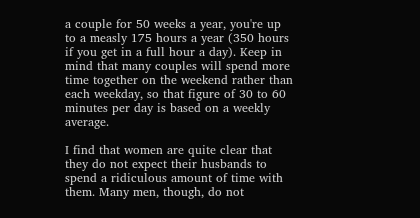a couple for 50 weeks a year, you're up to a measly 175 hours a year (350 hours if you get in a full hour a day). Keep in mind that many couples will spend more time together on the weekend rather than each weekday, so that figure of 30 to 60 minutes per day is based on a weekly average.

I find that women are quite clear that they do not expect their husbands to spend a ridiculous amount of time with them. Many men, though, do not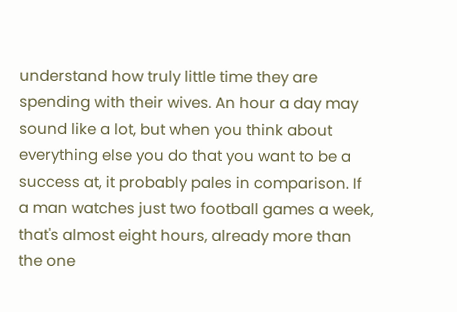understand how truly little time they are spending with their wives. An hour a day may sound like a lot, but when you think about everything else you do that you want to be a success at, it probably pales in comparison. If a man watches just two football games a week, that's almost eight hours, already more than the one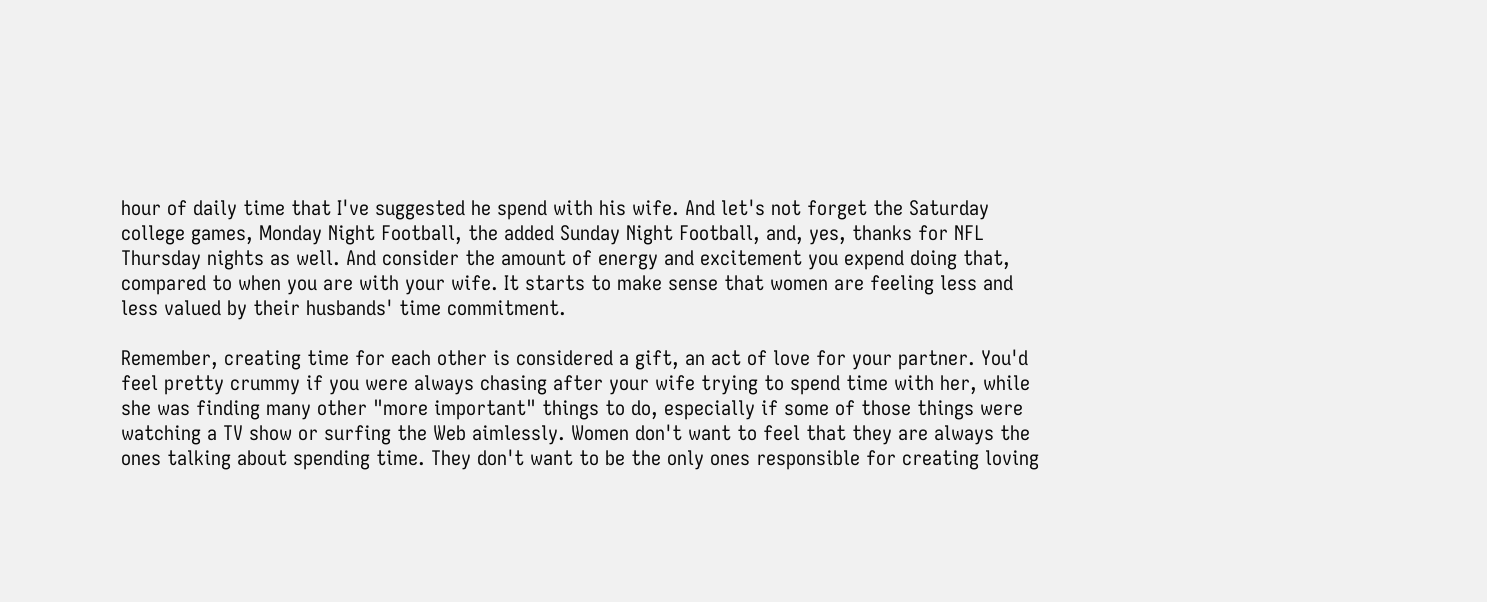hour of daily time that I've suggested he spend with his wife. And let's not forget the Saturday college games, Monday Night Football, the added Sunday Night Football, and, yes, thanks for NFL Thursday nights as well. And consider the amount of energy and excitement you expend doing that, compared to when you are with your wife. It starts to make sense that women are feeling less and less valued by their husbands' time commitment.

Remember, creating time for each other is considered a gift, an act of love for your partner. You'd feel pretty crummy if you were always chasing after your wife trying to spend time with her, while she was finding many other "more important" things to do, especially if some of those things were watching a TV show or surfing the Web aimlessly. Women don't want to feel that they are always the ones talking about spending time. They don't want to be the only ones responsible for creating loving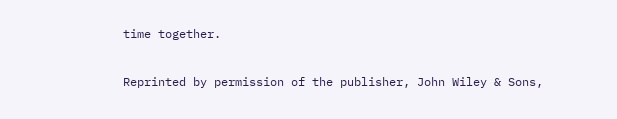time together.

Reprinted by permission of the publisher, John Wiley & Sons,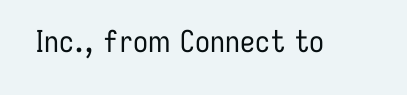Inc., from Connect to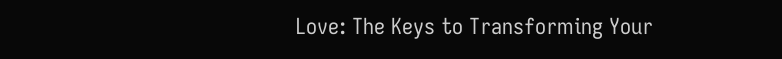Love: The Keys to Transforming Your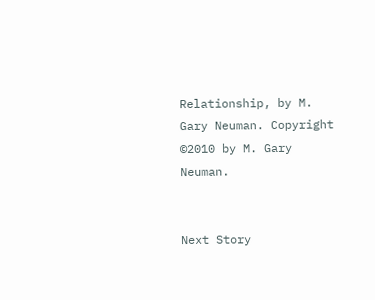Relationship, by M. Gary Neuman. Copyright ©2010 by M. Gary Neuman.


Next Story